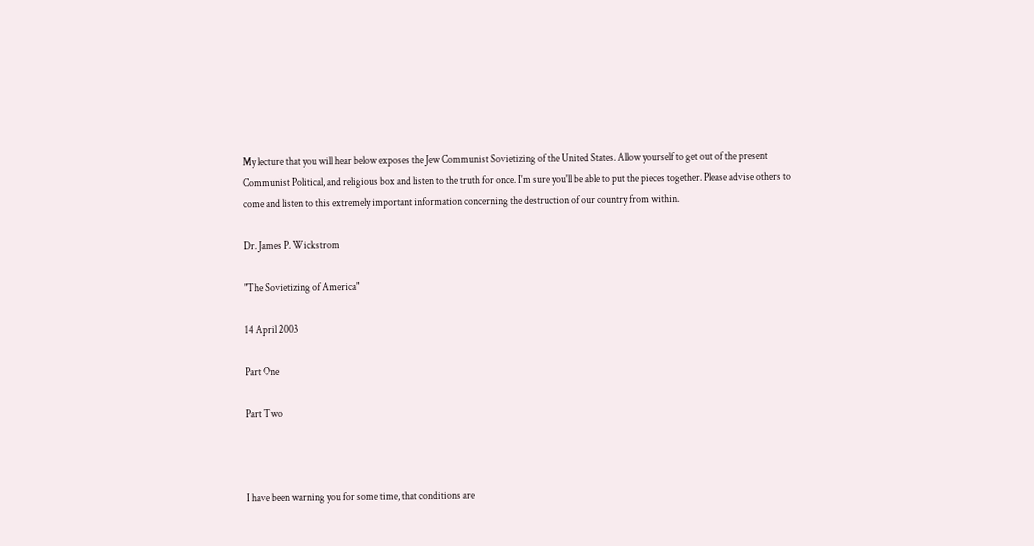My lecture that you will hear below exposes the Jew Communist Sovietizing of the United States. Allow yourself to get out of the present Communist Political, and religious box and listen to the truth for once. I'm sure you'll be able to put the pieces together. Please advise others to come and listen to this extremely important information concerning the destruction of our country from within.

Dr. James P. Wickstrom

"The Sovietizing of America"

14 April 2003

Part One

Part Two



I have been warning you for some time, that conditions are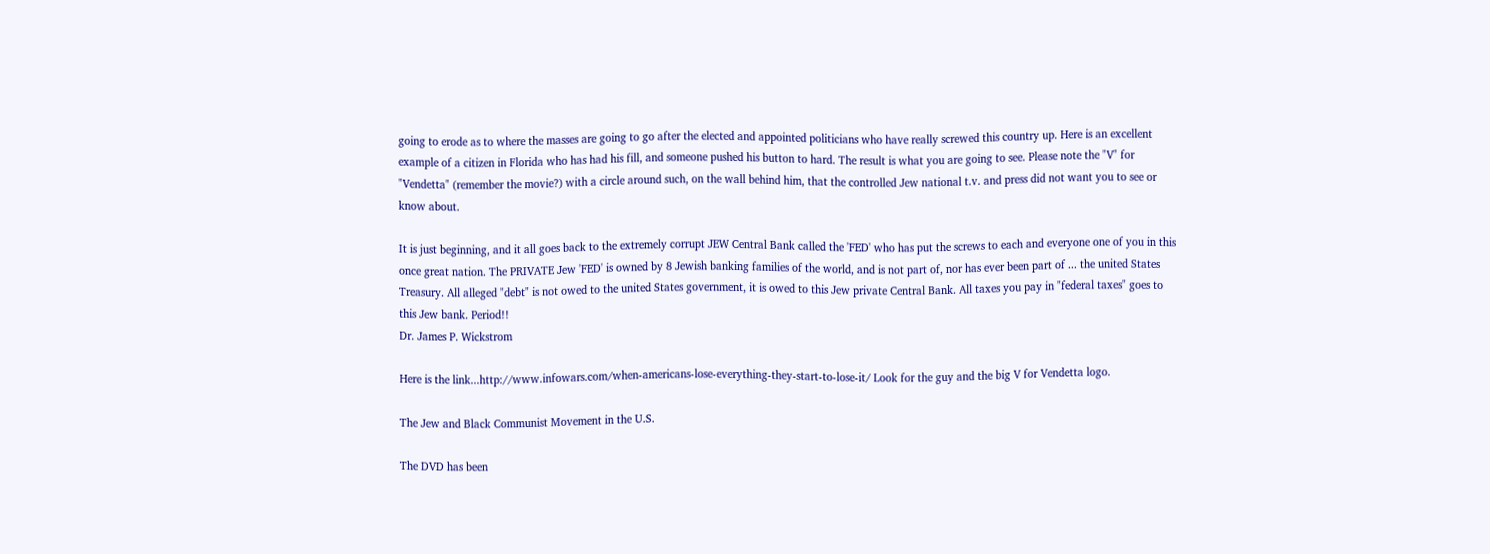going to erode as to where the masses are going to go after the elected and appointed politicians who have really screwed this country up. Here is an excellent example of a citizen in Florida who has had his fill, and someone pushed his button to hard. The result is what you are going to see. Please note the "V" for "Vendetta" (remember the movie?) with a circle around such, on the wall behind him, that the controlled Jew national t.v. and press did not want you to see or know about.

It is just beginning, and it all goes back to the extremely corrupt JEW Central Bank called the 'FED' who has put the screws to each and everyone one of you in this once great nation. The PRIVATE Jew 'FED' is owned by 8 Jewish banking families of the world, and is not part of, nor has ever been part of ... the united States Treasury. All alleged "debt" is not owed to the united States government, it is owed to this Jew private Central Bank. All taxes you pay in "federal taxes" goes to this Jew bank. Period!!
Dr. James P. Wickstrom

Here is the link...http://www.infowars.com/when-americans-lose-everything-they-start-to-lose-it/ Look for the guy and the big V for Vendetta logo.

The Jew and Black Communist Movement in the U.S.

The DVD has been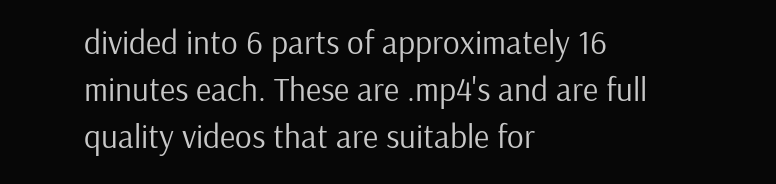divided into 6 parts of approximately 16 minutes each. These are .mp4's and are full quality videos that are suitable for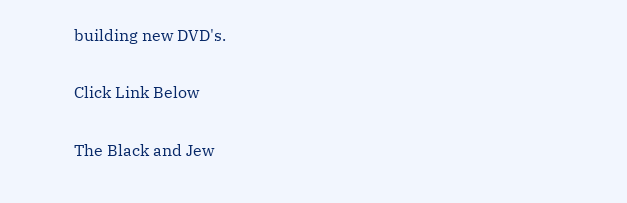building new DVD's.

Click Link Below

The Black and Jew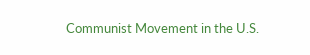Communist Movement in the U.S.